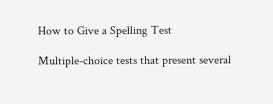How to Give a Spelling Test

Multiple-choice tests that present several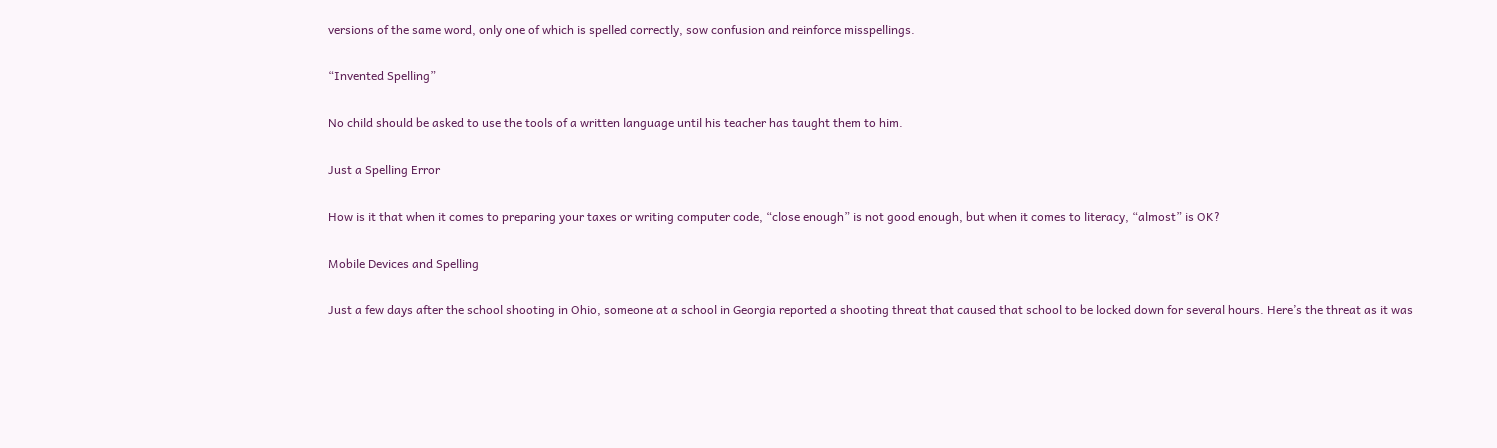versions of the same word, only one of which is spelled correctly, sow confusion and reinforce misspellings.

“Invented Spelling”

No child should be asked to use the tools of a written language until his teacher has taught them to him.

Just a Spelling Error

How is it that when it comes to preparing your taxes or writing computer code, “close enough” is not good enough, but when it comes to literacy, “almost” is OK?

Mobile Devices and Spelling

Just a few days after the school shooting in Ohio, someone at a school in Georgia reported a shooting threat that caused that school to be locked down for several hours. Here’s the threat as it was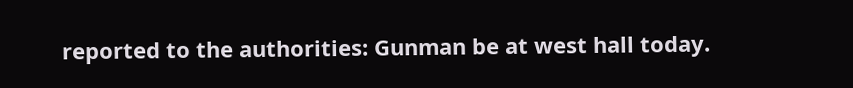reported to the authorities: Gunman be at west hall today.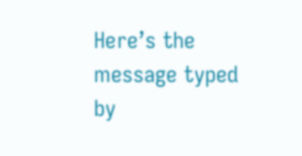Here’s the message typed by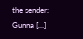the sender: Gunna […]